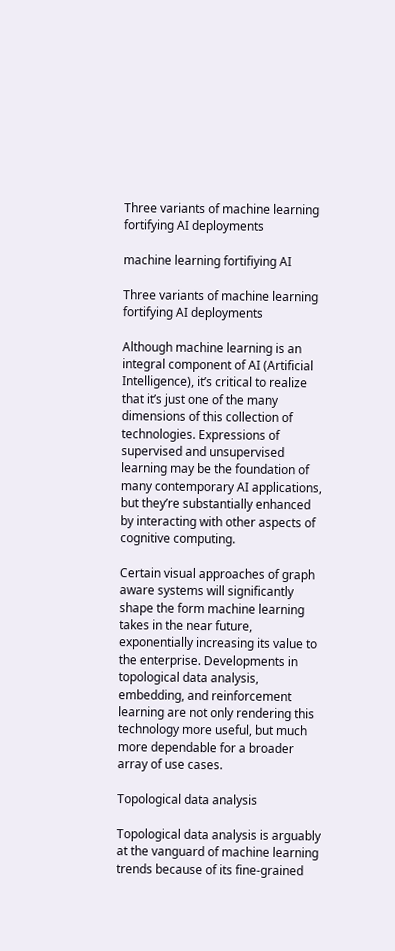Three variants of machine learning fortifying AI deployments

machine learning fortifiying AI

Three variants of machine learning fortifying AI deployments

Although machine learning is an integral component of AI (Artificial Intelligence), it’s critical to realize that it’s just one of the many dimensions of this collection of technologies. Expressions of supervised and unsupervised learning may be the foundation of many contemporary AI applications, but they’re substantially enhanced by interacting with other aspects of cognitive computing.

Certain visual approaches of graph aware systems will significantly shape the form machine learning takes in the near future, exponentially increasing its value to the enterprise. Developments in topological data analysis, embedding, and reinforcement learning are not only rendering this technology more useful, but much more dependable for a broader array of use cases.

Topological data analysis

Topological data analysis is arguably at the vanguard of machine learning trends because of its fine-grained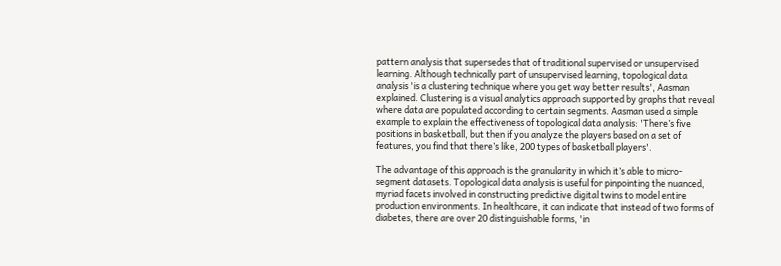pattern analysis that supersedes that of traditional supervised or unsupervised learning. Although technically part of unsupervised learning, topological data analysis 'is a clustering technique where you get way better results', Aasman explained. Clustering is a visual analytics approach supported by graphs that reveal where data are populated according to certain segments. Aasman used a simple example to explain the effectiveness of topological data analysis: 'There’s five positions in basketball, but then if you analyze the players based on a set of features, you find that there’s like, 200 types of basketball players'.

The advantage of this approach is the granularity in which it’s able to micro-segment datasets. Topological data analysis is useful for pinpointing the nuanced, myriad facets involved in constructing predictive digital twins to model entire production environments. In healthcare, it can indicate that instead of two forms of diabetes, there are over 20 distinguishable forms, 'in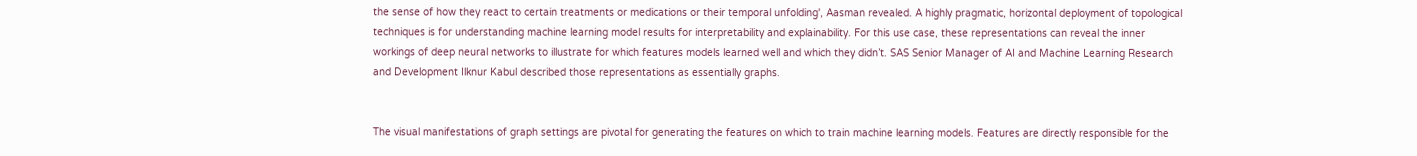the sense of how they react to certain treatments or medications or their temporal unfolding', Aasman revealed. A highly pragmatic, horizontal deployment of topological techniques is for understanding machine learning model results for interpretability and explainability. For this use case, these representations can reveal the inner workings of deep neural networks to illustrate for which features models learned well and which they didn’t. SAS Senior Manager of AI and Machine Learning Research and Development Ilknur Kabul described those representations as essentially graphs.


The visual manifestations of graph settings are pivotal for generating the features on which to train machine learning models. Features are directly responsible for the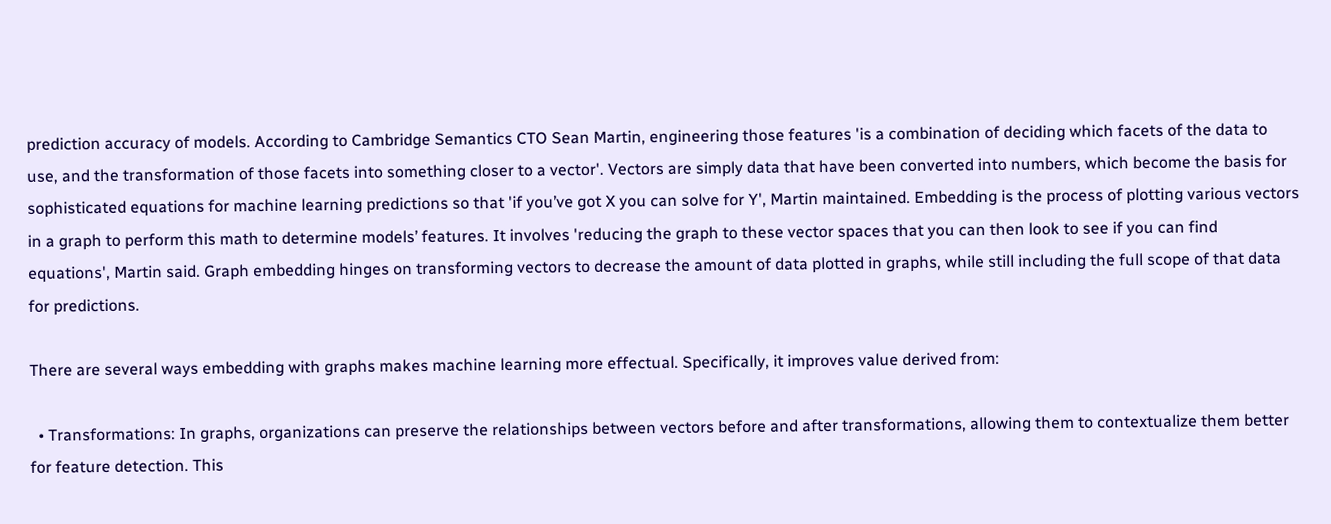prediction accuracy of models. According to Cambridge Semantics CTO Sean Martin, engineering those features 'is a combination of deciding which facets of the data to use, and the transformation of those facets into something closer to a vector'. Vectors are simply data that have been converted into numbers, which become the basis for sophisticated equations for machine learning predictions so that 'if you’ve got X you can solve for Y', Martin maintained. Embedding is the process of plotting various vectors in a graph to perform this math to determine models’ features. It involves 'reducing the graph to these vector spaces that you can then look to see if you can find equations', Martin said. Graph embedding hinges on transforming vectors to decrease the amount of data plotted in graphs, while still including the full scope of that data for predictions.

There are several ways embedding with graphs makes machine learning more effectual. Specifically, it improves value derived from:

  • Transformations: In graphs, organizations can preserve the relationships between vectors before and after transformations, allowing them to contextualize them better for feature detection. This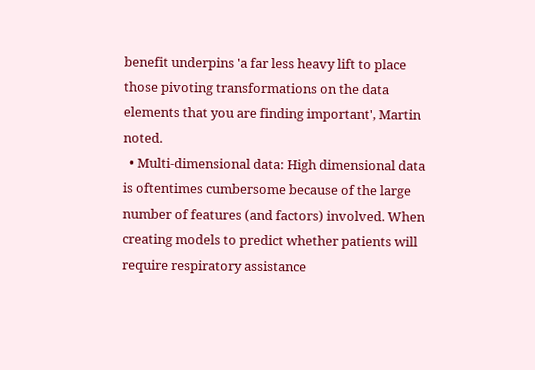benefit underpins 'a far less heavy lift to place those pivoting transformations on the data elements that you are finding important', Martin noted.
  • Multi-dimensional data: High dimensional data is oftentimes cumbersome because of the large number of features (and factors) involved. When creating models to predict whether patients will require respiratory assistance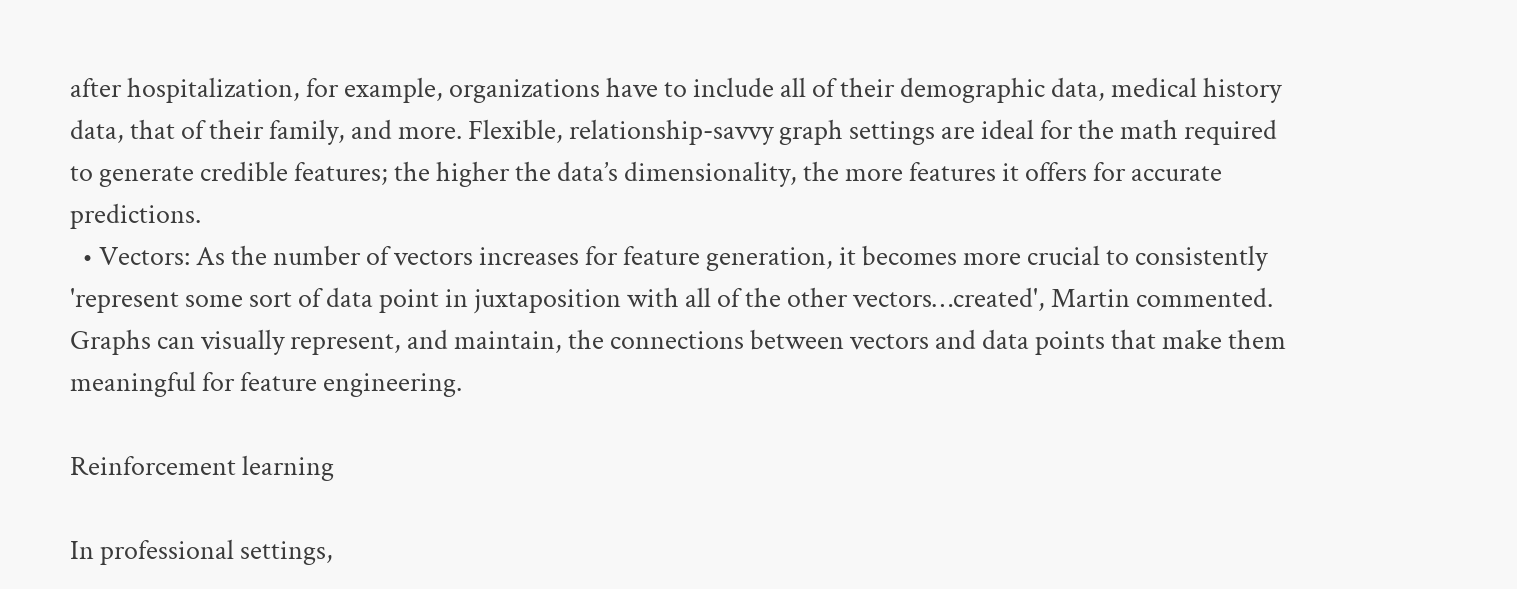after hospitalization, for example, organizations have to include all of their demographic data, medical history data, that of their family, and more. Flexible, relationship-savvy graph settings are ideal for the math required to generate credible features; the higher the data’s dimensionality, the more features it offers for accurate predictions.
  • Vectors: As the number of vectors increases for feature generation, it becomes more crucial to consistently 'represent some sort of data point in juxtaposition with all of the other vectors…created', Martin commented. Graphs can visually represent, and maintain, the connections between vectors and data points that make them meaningful for feature engineering.

Reinforcement learning

In professional settings,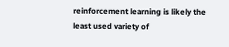reinforcement learning is likely the least used variety of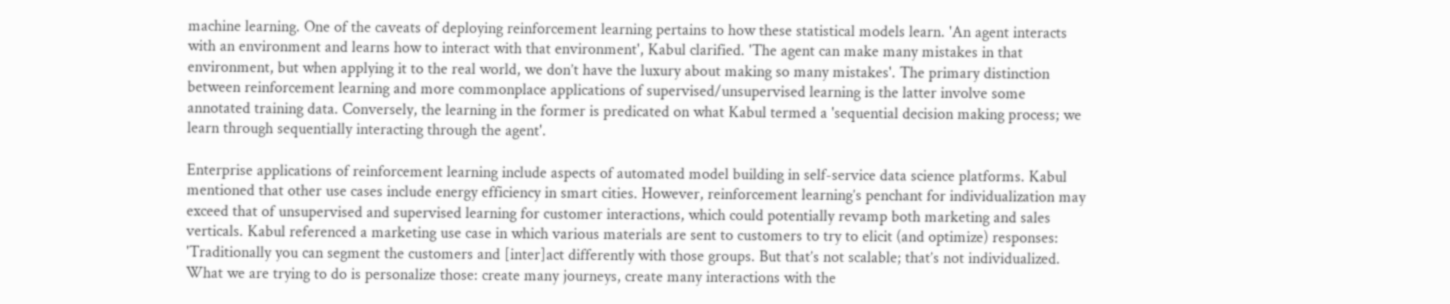machine learning. One of the caveats of deploying reinforcement learning pertains to how these statistical models learn. 'An agent interacts with an environment and learns how to interact with that environment', Kabul clarified. 'The agent can make many mistakes in that environment, but when applying it to the real world, we don’t have the luxury about making so many mistakes'. The primary distinction between reinforcement learning and more commonplace applications of supervised/unsupervised learning is the latter involve some annotated training data. Conversely, the learning in the former is predicated on what Kabul termed a 'sequential decision making process; we learn through sequentially interacting through the agent'.

Enterprise applications of reinforcement learning include aspects of automated model building in self-service data science platforms. Kabul mentioned that other use cases include energy efficiency in smart cities. However, reinforcement learning’s penchant for individualization may exceed that of unsupervised and supervised learning for customer interactions, which could potentially revamp both marketing and sales verticals. Kabul referenced a marketing use case in which various materials are sent to customers to try to elicit (and optimize) responses: 'Traditionally you can segment the customers and [inter]act differently with those groups. But that’s not scalable; that’s not individualized. What we are trying to do is personalize those: create many journeys, create many interactions with the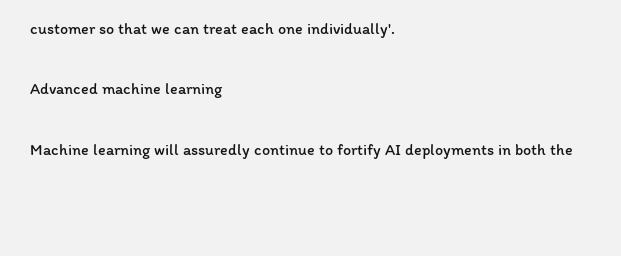customer so that we can treat each one individually'.

Advanced machine learning

Machine learning will assuredly continue to fortify AI deployments in both the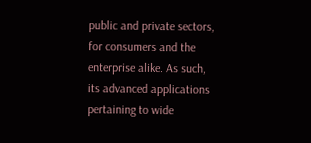public and private sectors, for consumers and the enterprise alike. As such, its advanced applications pertaining to wide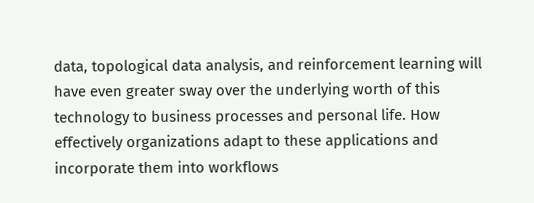data, topological data analysis, and reinforcement learning will have even greater sway over the underlying worth of this technology to business processes and personal life. How effectively organizations adapt to these applications and incorporate them into workflows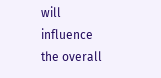will influence the overall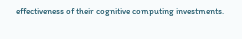effectiveness of their cognitive computing investments.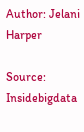Author: Jelani Harper

Source: Insidebigdata